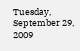Tuesday, September 29, 2009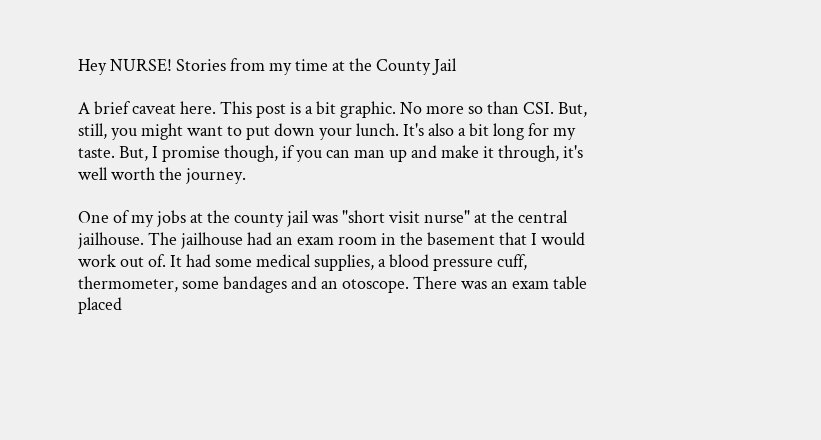Hey NURSE! Stories from my time at the County Jail

A brief caveat here. This post is a bit graphic. No more so than CSI. But, still, you might want to put down your lunch. It's also a bit long for my taste. But, I promise though, if you can man up and make it through, it's well worth the journey.

One of my jobs at the county jail was "short visit nurse" at the central jailhouse. The jailhouse had an exam room in the basement that I would work out of. It had some medical supplies, a blood pressure cuff, thermometer, some bandages and an otoscope. There was an exam table placed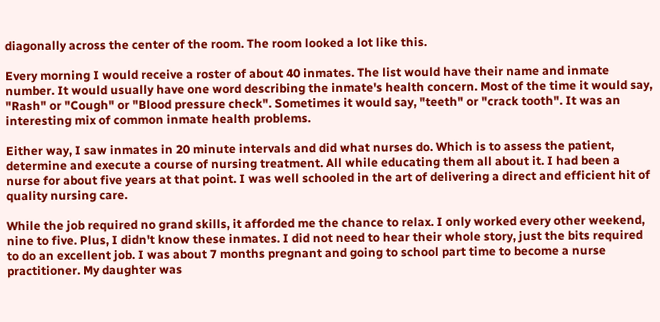diagonally across the center of the room. The room looked a lot like this.

Every morning I would receive a roster of about 40 inmates. The list would have their name and inmate number. It would usually have one word describing the inmate's health concern. Most of the time it would say, "Rash" or "Cough" or "Blood pressure check". Sometimes it would say, "teeth" or "crack tooth". It was an interesting mix of common inmate health problems.

Either way, I saw inmates in 20 minute intervals and did what nurses do. Which is to assess the patient, determine and execute a course of nursing treatment. All while educating them all about it. I had been a nurse for about five years at that point. I was well schooled in the art of delivering a direct and efficient hit of quality nursing care.

While the job required no grand skills, it afforded me the chance to relax. I only worked every other weekend, nine to five. Plus, I didn't know these inmates. I did not need to hear their whole story, just the bits required to do an excellent job. I was about 7 months pregnant and going to school part time to become a nurse practitioner. My daughter was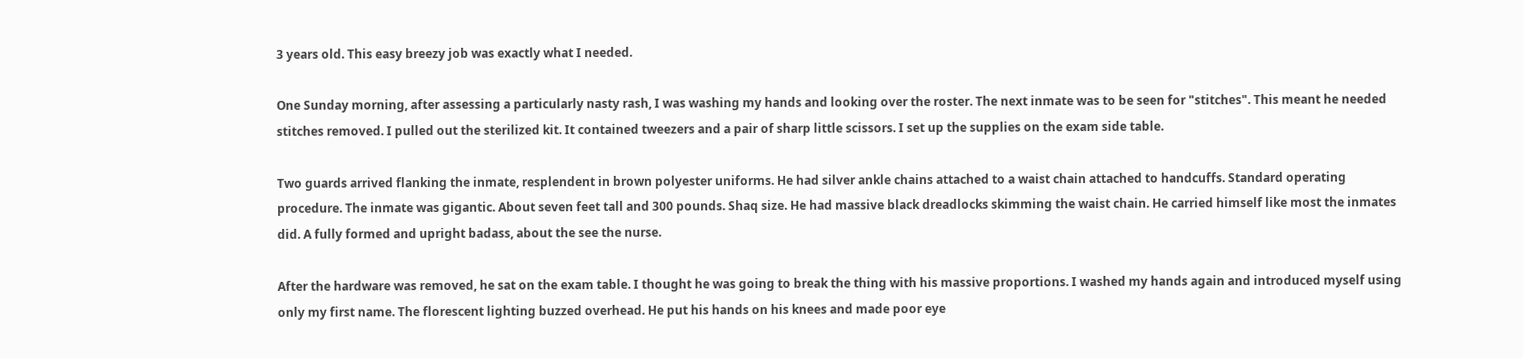3 years old. This easy breezy job was exactly what I needed.

One Sunday morning, after assessing a particularly nasty rash, I was washing my hands and looking over the roster. The next inmate was to be seen for "stitches". This meant he needed stitches removed. I pulled out the sterilized kit. It contained tweezers and a pair of sharp little scissors. I set up the supplies on the exam side table.

Two guards arrived flanking the inmate, resplendent in brown polyester uniforms. He had silver ankle chains attached to a waist chain attached to handcuffs. Standard operating procedure. The inmate was gigantic. About seven feet tall and 300 pounds. Shaq size. He had massive black dreadlocks skimming the waist chain. He carried himself like most the inmates did. A fully formed and upright badass, about the see the nurse.

After the hardware was removed, he sat on the exam table. I thought he was going to break the thing with his massive proportions. I washed my hands again and introduced myself using only my first name. The florescent lighting buzzed overhead. He put his hands on his knees and made poor eye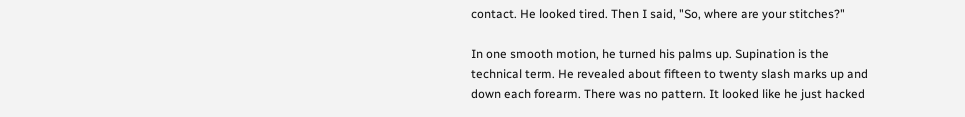contact. He looked tired. Then I said, "So, where are your stitches?"

In one smooth motion, he turned his palms up. Supination is the technical term. He revealed about fifteen to twenty slash marks up and down each forearm. There was no pattern. It looked like he just hacked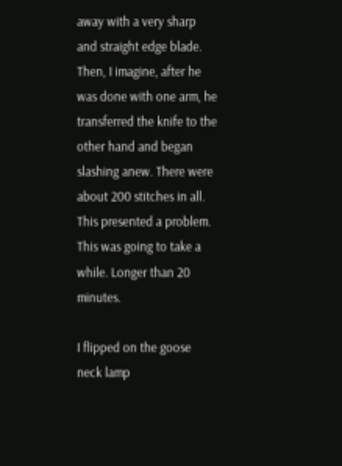away with a very sharp and straight edge blade. Then, I imagine, after he was done with one arm, he transferred the knife to the other hand and began slashing anew. There were about 200 stitches in all. This presented a problem. This was going to take a while. Longer than 20 minutes.

I flipped on the goose neck lamp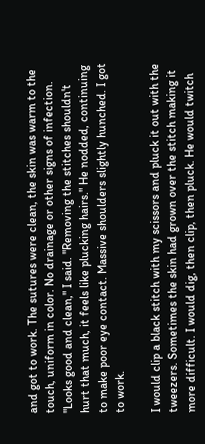and got to work. The sutures were clean, the skin was warm to the touch, uniform in color. No drainage or other signs of infection. "Looks good and clean," I said. "Removing the stitches shouldn't hurt that much, it feels like plucking hairs." He nodded, continuing to make poor eye contact. Massive shoulders slightly hunched. I got to work.

I would clip a black stitch with my scissors and pluck it out with the tweezers. Sometimes the skin had grown over the stitch making it more difficult. I would dig, then clip, then pluck. He would twitch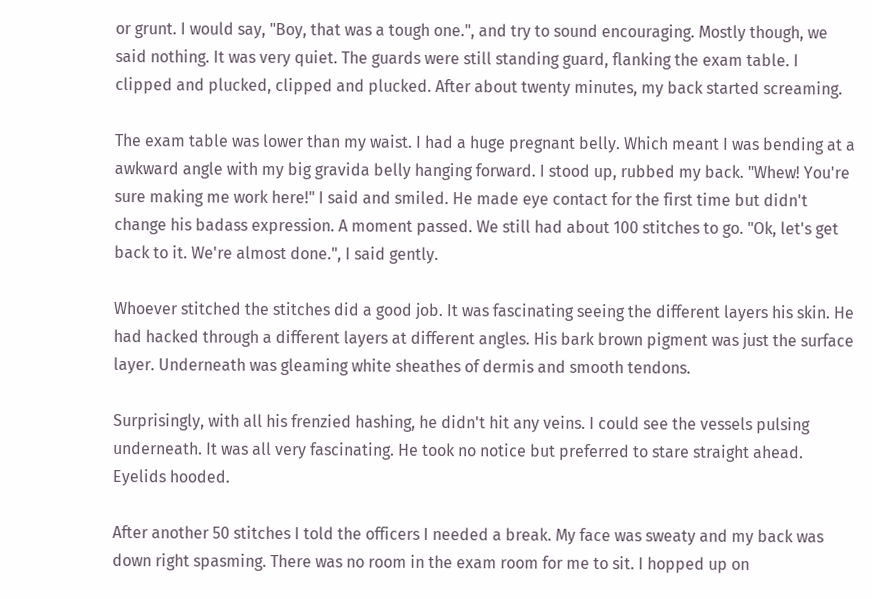or grunt. I would say, "Boy, that was a tough one.", and try to sound encouraging. Mostly though, we said nothing. It was very quiet. The guards were still standing guard, flanking the exam table. I clipped and plucked, clipped and plucked. After about twenty minutes, my back started screaming.

The exam table was lower than my waist. I had a huge pregnant belly. Which meant I was bending at a awkward angle with my big gravida belly hanging forward. I stood up, rubbed my back. "Whew! You're sure making me work here!" I said and smiled. He made eye contact for the first time but didn't change his badass expression. A moment passed. We still had about 100 stitches to go. "Ok, let's get back to it. We're almost done.", I said gently.

Whoever stitched the stitches did a good job. It was fascinating seeing the different layers his skin. He had hacked through a different layers at different angles. His bark brown pigment was just the surface layer. Underneath was gleaming white sheathes of dermis and smooth tendons.

Surprisingly, with all his frenzied hashing, he didn't hit any veins. I could see the vessels pulsing underneath. It was all very fascinating. He took no notice but preferred to stare straight ahead. Eyelids hooded.

After another 50 stitches I told the officers I needed a break. My face was sweaty and my back was down right spasming. There was no room in the exam room for me to sit. I hopped up on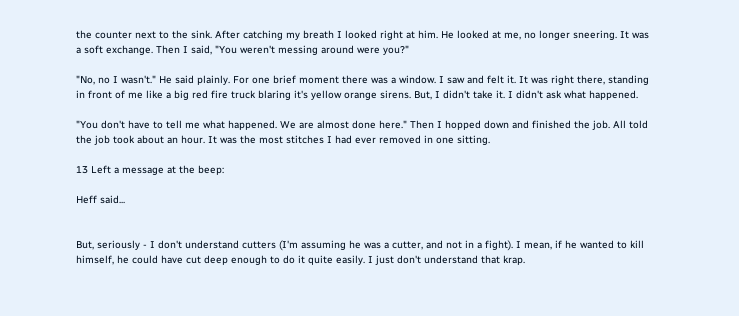the counter next to the sink. After catching my breath I looked right at him. He looked at me, no longer sneering. It was a soft exchange. Then I said, "You weren't messing around were you?"

"No, no I wasn't." He said plainly. For one brief moment there was a window. I saw and felt it. It was right there, standing in front of me like a big red fire truck blaring it's yellow orange sirens. But, I didn't take it. I didn't ask what happened.

"You don't have to tell me what happened. We are almost done here." Then I hopped down and finished the job. All told the job took about an hour. It was the most stitches I had ever removed in one sitting.

13 Left a message at the beep:

Heff said...


But, seriously - I don't understand cutters (I'm assuming he was a cutter, and not in a fight). I mean, if he wanted to kill himself, he could have cut deep enough to do it quite easily. I just don't understand that krap.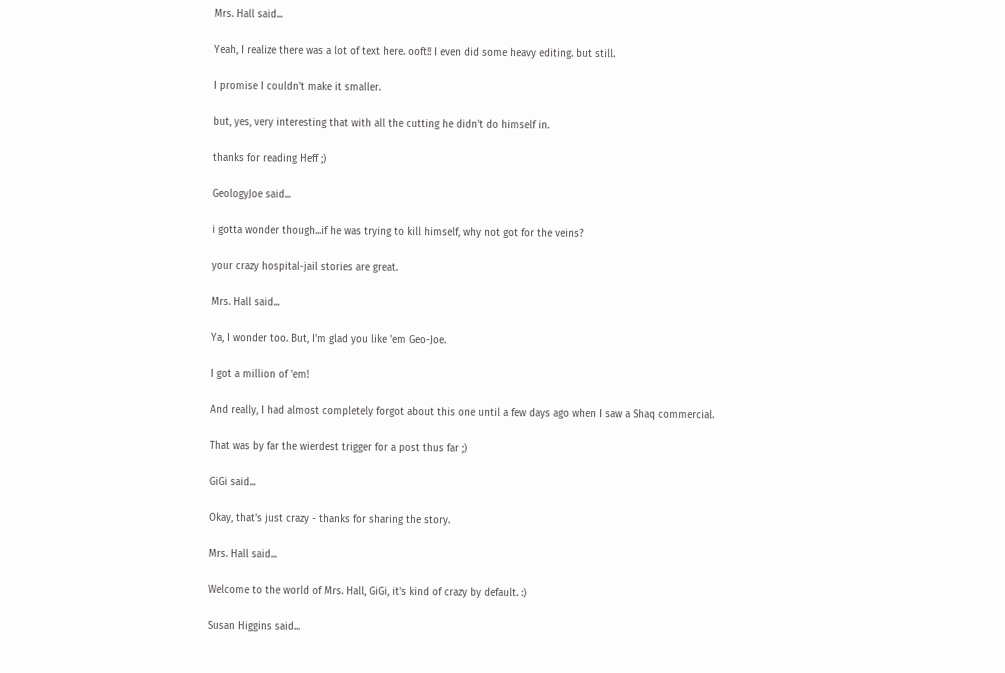Mrs. Hall said...

Yeah, I realize there was a lot of text here. ooft!! I even did some heavy editing. but still.

I promise I couldn't make it smaller.

but, yes, very interesting that with all the cutting he didn't do himself in.

thanks for reading Heff ;)

GeologyJoe said...

i gotta wonder though...if he was trying to kill himself, why not got for the veins?

your crazy hospital-jail stories are great.

Mrs. Hall said...

Ya, I wonder too. But, I'm glad you like 'em Geo-Joe.

I got a million of 'em!

And really, I had almost completely forgot about this one until a few days ago when I saw a Shaq commercial.

That was by far the wierdest trigger for a post thus far ;)

GiGi said...

Okay, that's just crazy - thanks for sharing the story.

Mrs. Hall said...

Welcome to the world of Mrs. Hall, GiGi, it's kind of crazy by default. :)

Susan Higgins said...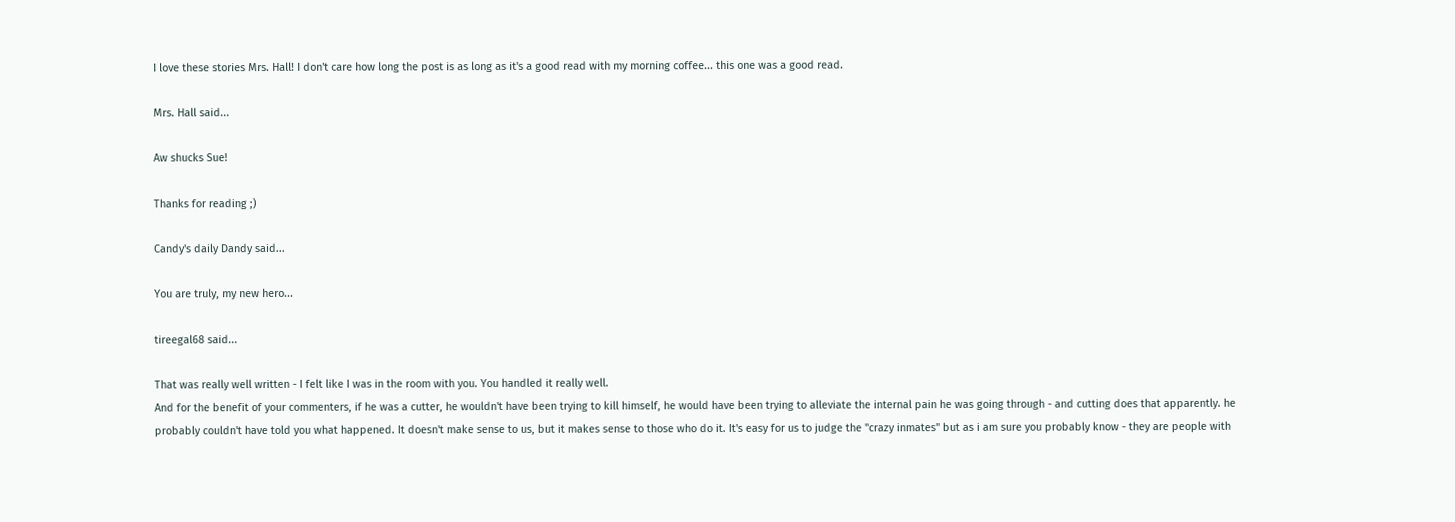I love these stories Mrs. Hall! I don't care how long the post is as long as it's a good read with my morning coffee... this one was a good read.

Mrs. Hall said...

Aw shucks Sue!

Thanks for reading ;)

Candy's daily Dandy said...

You are truly, my new hero...

tireegal68 said...

That was really well written - I felt like I was in the room with you. You handled it really well.
And for the benefit of your commenters, if he was a cutter, he wouldn't have been trying to kill himself, he would have been trying to alleviate the internal pain he was going through - and cutting does that apparently. he probably couldn't have told you what happened. It doesn't make sense to us, but it makes sense to those who do it. It's easy for us to judge the "crazy inmates" but as i am sure you probably know - they are people with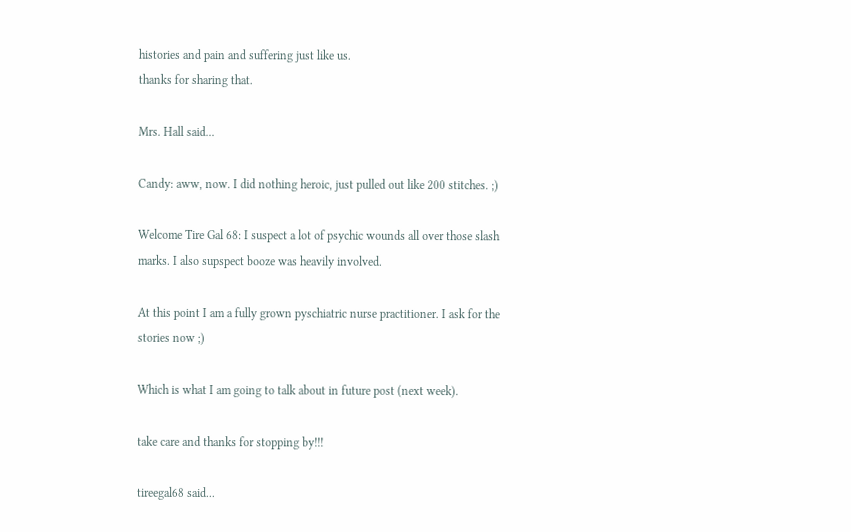histories and pain and suffering just like us.
thanks for sharing that.

Mrs. Hall said...

Candy: aww, now. I did nothing heroic, just pulled out like 200 stitches. ;)

Welcome Tire Gal 68: I suspect a lot of psychic wounds all over those slash marks. I also supspect booze was heavily involved.

At this point I am a fully grown pyschiatric nurse practitioner. I ask for the stories now ;)

Which is what I am going to talk about in future post (next week).

take care and thanks for stopping by!!!

tireegal68 said...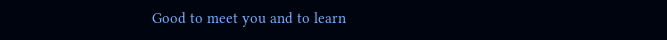Good to meet you and to learn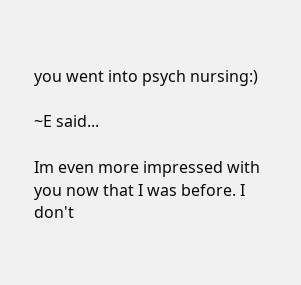you went into psych nursing:)

~E said...

Im even more impressed with you now that I was before. I don't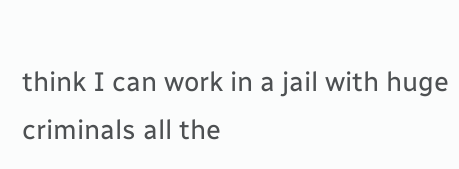think I can work in a jail with huge criminals all the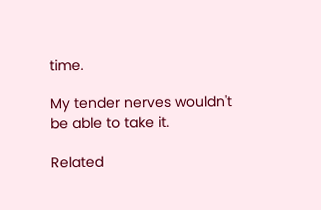time.

My tender nerves wouldn't be able to take it.

Related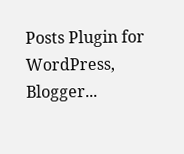Posts Plugin for WordPress, Blogger...